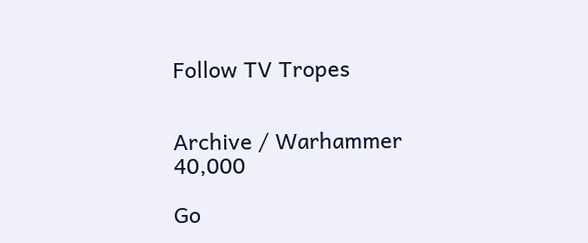Follow TV Tropes


Archive / Warhammer 40,000

Go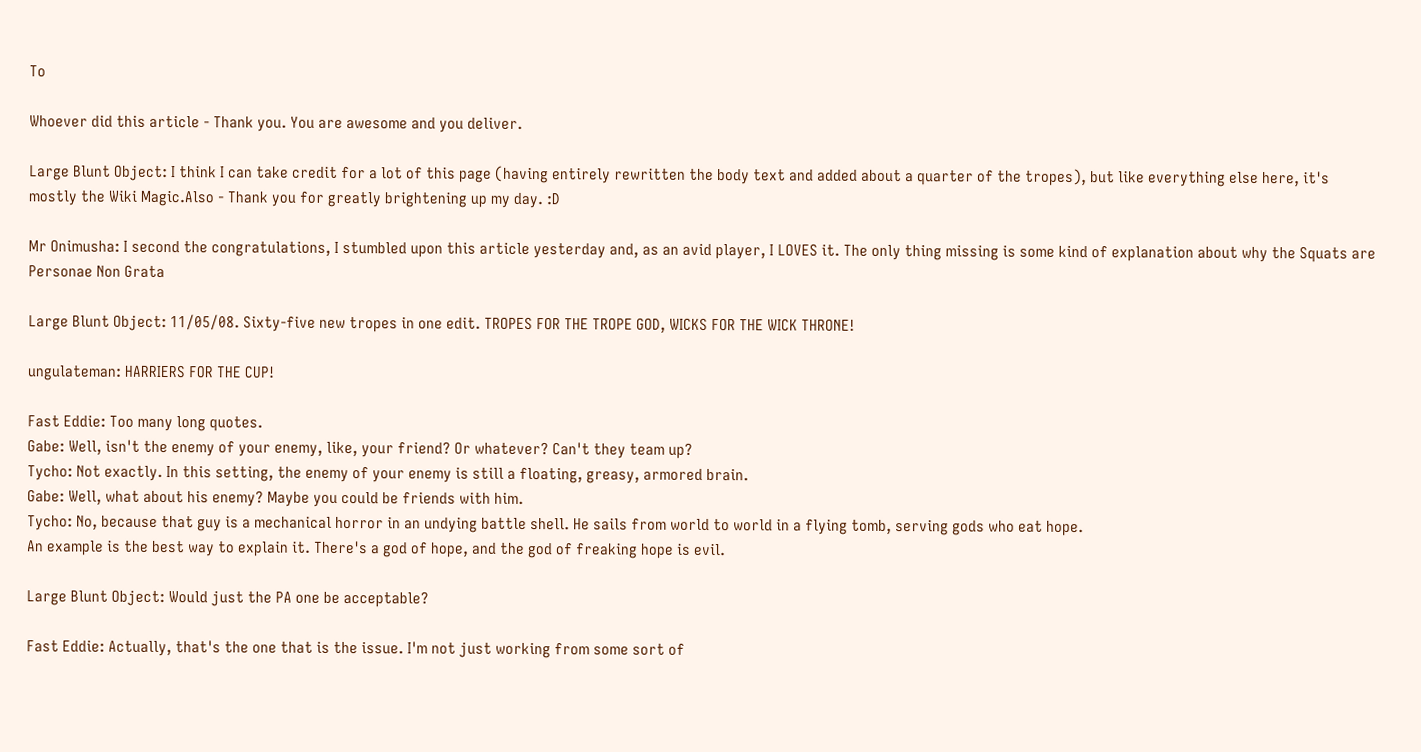To

Whoever did this article - Thank you. You are awesome and you deliver.

Large Blunt Object: I think I can take credit for a lot of this page (having entirely rewritten the body text and added about a quarter of the tropes), but like everything else here, it's mostly the Wiki Magic.Also - Thank you for greatly brightening up my day. :D

Mr Onimusha: I second the congratulations, I stumbled upon this article yesterday and, as an avid player, I LOVES it. The only thing missing is some kind of explanation about why the Squats are Personae Non Grata

Large Blunt Object: 11/05/08. Sixty-five new tropes in one edit. TROPES FOR THE TROPE GOD, WICKS FOR THE WICK THRONE!

ungulateman: HARRIERS FOR THE CUP!

Fast Eddie: Too many long quotes.
Gabe: Well, isn't the enemy of your enemy, like, your friend? Or whatever? Can't they team up?
Tycho: Not exactly. In this setting, the enemy of your enemy is still a floating, greasy, armored brain.
Gabe: Well, what about his enemy? Maybe you could be friends with him.
Tycho: No, because that guy is a mechanical horror in an undying battle shell. He sails from world to world in a flying tomb, serving gods who eat hope.
An example is the best way to explain it. There's a god of hope, and the god of freaking hope is evil.

Large Blunt Object: Would just the PA one be acceptable?

Fast Eddie: Actually, that's the one that is the issue. I'm not just working from some sort of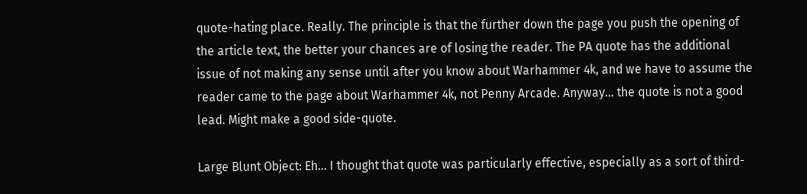quote-hating place. Really. The principle is that the further down the page you push the opening of the article text, the better your chances are of losing the reader. The PA quote has the additional issue of not making any sense until after you know about Warhammer 4k, and we have to assume the reader came to the page about Warhammer 4k, not Penny Arcade. Anyway... the quote is not a good lead. Might make a good side-quote.

Large Blunt Object: Eh... I thought that quote was particularly effective, especially as a sort of third-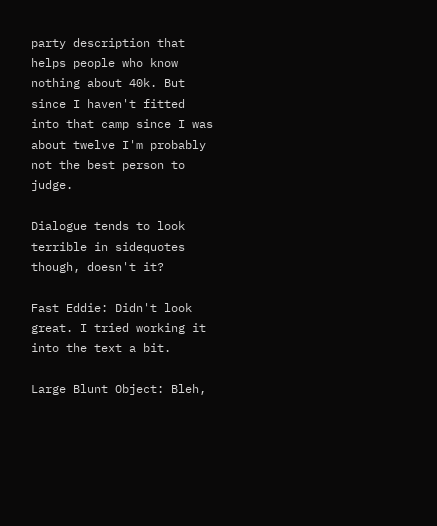party description that helps people who know nothing about 40k. But since I haven't fitted into that camp since I was about twelve I'm probably not the best person to judge.

Dialogue tends to look terrible in sidequotes though, doesn't it?

Fast Eddie: Didn't look great. I tried working it into the text a bit.

Large Blunt Object: Bleh,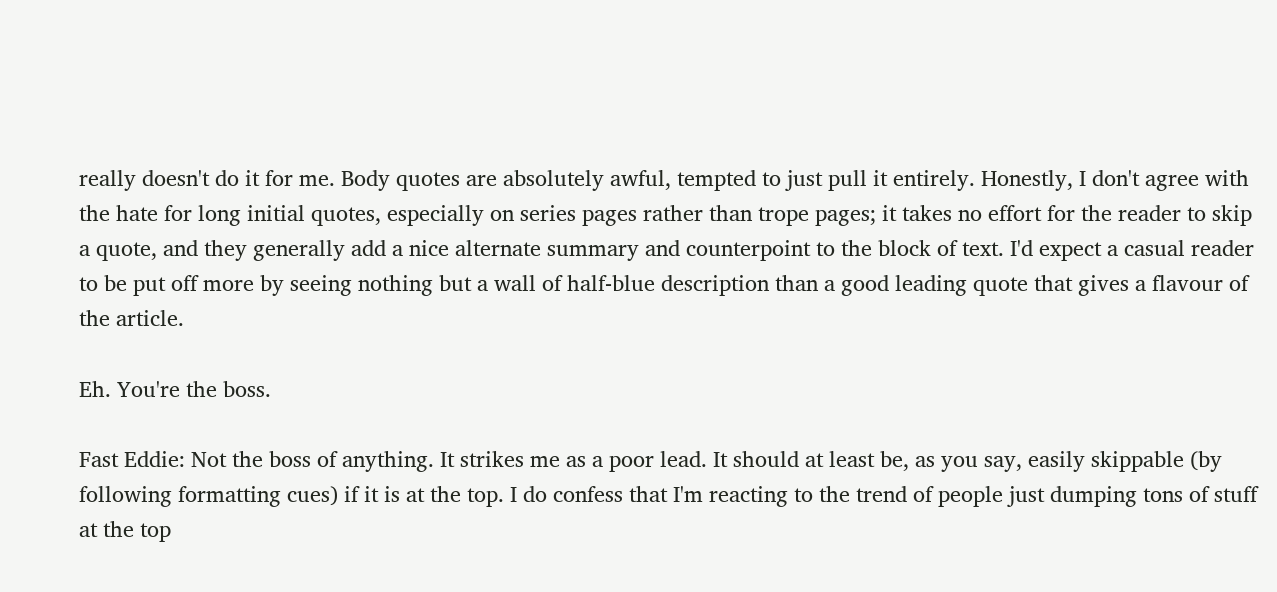really doesn't do it for me. Body quotes are absolutely awful, tempted to just pull it entirely. Honestly, I don't agree with the hate for long initial quotes, especially on series pages rather than trope pages; it takes no effort for the reader to skip a quote, and they generally add a nice alternate summary and counterpoint to the block of text. I'd expect a casual reader to be put off more by seeing nothing but a wall of half-blue description than a good leading quote that gives a flavour of the article.

Eh. You're the boss.

Fast Eddie: Not the boss of anything. It strikes me as a poor lead. It should at least be, as you say, easily skippable (by following formatting cues) if it is at the top. I do confess that I'm reacting to the trend of people just dumping tons of stuff at the top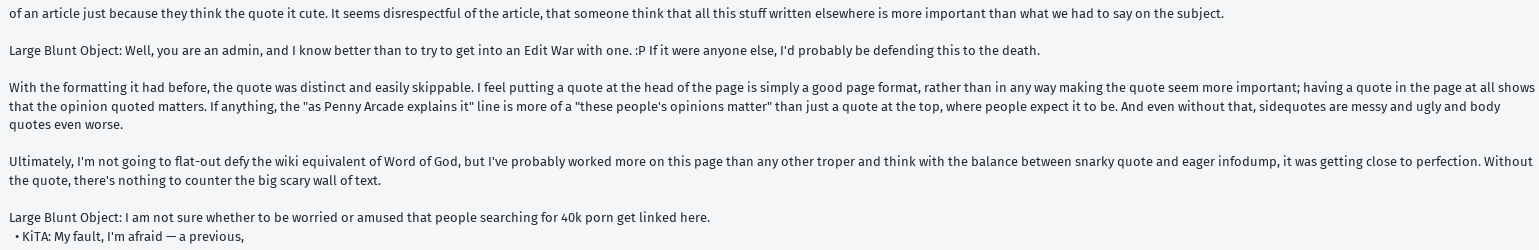of an article just because they think the quote it cute. It seems disrespectful of the article, that someone think that all this stuff written elsewhere is more important than what we had to say on the subject.

Large Blunt Object: Well, you are an admin, and I know better than to try to get into an Edit War with one. :P If it were anyone else, I'd probably be defending this to the death.

With the formatting it had before, the quote was distinct and easily skippable. I feel putting a quote at the head of the page is simply a good page format, rather than in any way making the quote seem more important; having a quote in the page at all shows that the opinion quoted matters. If anything, the "as Penny Arcade explains it" line is more of a "these people's opinions matter" than just a quote at the top, where people expect it to be. And even without that, sidequotes are messy and ugly and body quotes even worse.

Ultimately, I'm not going to flat-out defy the wiki equivalent of Word of God, but I've probably worked more on this page than any other troper and think with the balance between snarky quote and eager infodump, it was getting close to perfection. Without the quote, there's nothing to counter the big scary wall of text.

Large Blunt Object: I am not sure whether to be worried or amused that people searching for 40k porn get linked here.
  • KiTA: My fault, I'm afraid — a previous,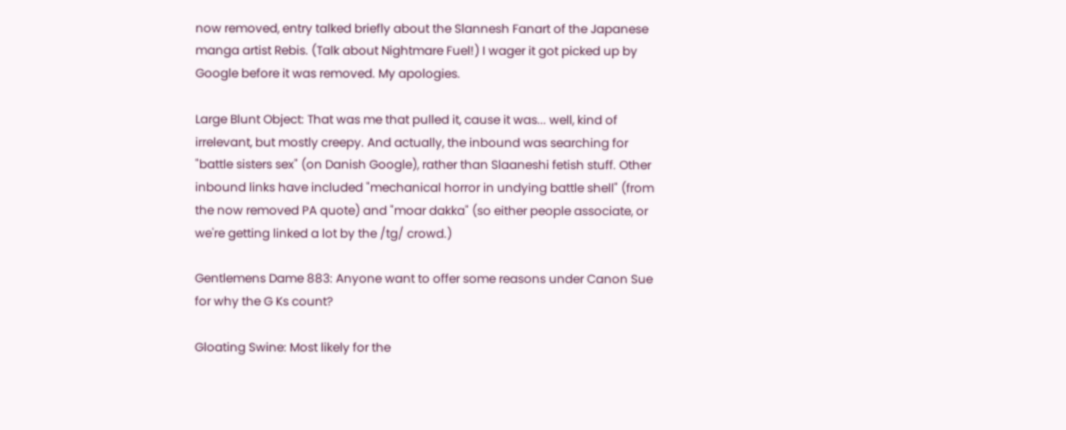now removed, entry talked briefly about the Slannesh Fanart of the Japanese manga artist Rebis. (Talk about Nightmare Fuel!) I wager it got picked up by Google before it was removed. My apologies.

Large Blunt Object: That was me that pulled it, cause it was... well, kind of irrelevant, but mostly creepy. And actually, the inbound was searching for "battle sisters sex" (on Danish Google), rather than Slaaneshi fetish stuff. Other inbound links have included "mechanical horror in undying battle shell" (from the now removed PA quote) and "moar dakka" (so either people associate, or we're getting linked a lot by the /tg/ crowd.)

Gentlemens Dame 883: Anyone want to offer some reasons under Canon Sue for why the G Ks count?

Gloating Swine: Most likely for the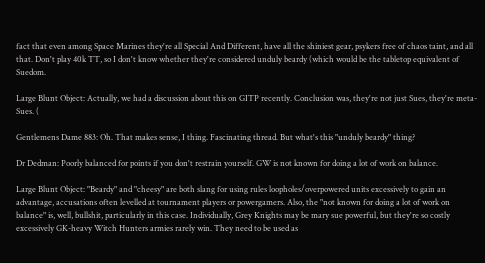fact that even among Space Marines they're all Special And Different, have all the shiniest gear, psykers free of chaos taint, and all that. Don't play 40k TT, so I don't know whether they're considered unduly beardy (which would be the tabletop equivalent of Suedom.

Large Blunt Object: Actually, we had a discussion about this on GITP recently. Conclusion was, they're not just Sues, they're meta-Sues. (

Gentlemens Dame 883: Oh. That makes sense, I thing. Fascinating thread. But what's this "unduly beardy" thing?

Dr Dedman: Poorly balanced for points if you don't restrain yourself. GW is not known for doing a lot of work on balance.

Large Blunt Object: "Beardy" and "cheesy" are both slang for using rules loopholes/overpowered units excessively to gain an advantage, accusations often levelled at tournament players or powergamers. Also, the "not known for doing a lot of work on balance" is, well, bullshit, particularly in this case. Individually, Grey Knights may be mary sue powerful, but they're so costly excessively GK-heavy Witch Hunters armies rarely win. They need to be used as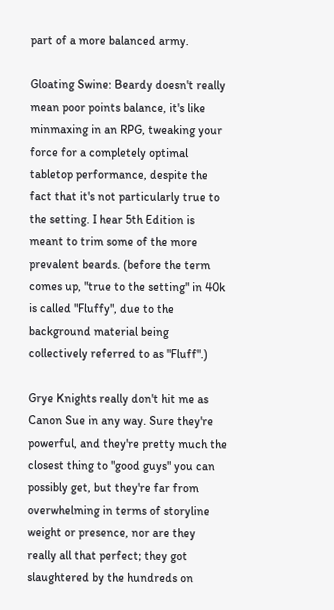part of a more balanced army.

Gloating Swine: Beardy doesn't really mean poor points balance, it's like minmaxing in an RPG, tweaking your force for a completely optimal tabletop performance, despite the fact that it's not particularly true to the setting. I hear 5th Edition is meant to trim some of the more prevalent beards. (before the term comes up, "true to the setting" in 40k is called "Fluffy", due to the background material being collectively referred to as "Fluff".)

Grye Knights really don't hit me as Canon Sue in any way. Sure they're powerful, and they're pretty much the closest thing to "good guys" you can possibly get, but they're far from overwhelming in terms of storyline weight or presence, nor are they really all that perfect; they got slaughtered by the hundreds on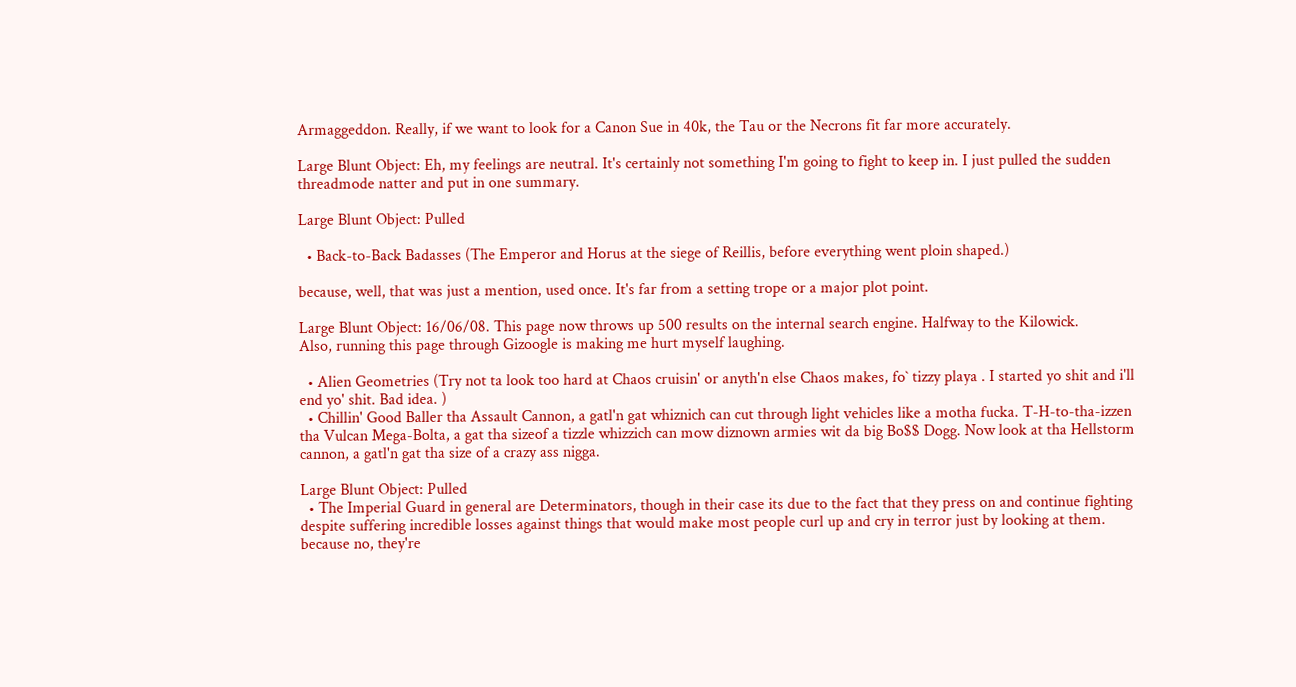Armaggeddon. Really, if we want to look for a Canon Sue in 40k, the Tau or the Necrons fit far more accurately.

Large Blunt Object: Eh, my feelings are neutral. It's certainly not something I'm going to fight to keep in. I just pulled the sudden threadmode natter and put in one summary.

Large Blunt Object: Pulled

  • Back-to-Back Badasses (The Emperor and Horus at the siege of Reillis, before everything went ploin shaped.)

because, well, that was just a mention, used once. It's far from a setting trope or a major plot point.

Large Blunt Object: 16/06/08. This page now throws up 500 results on the internal search engine. Halfway to the Kilowick.
Also, running this page through Gizoogle is making me hurt myself laughing.

  • Alien Geometries (Try not ta look too hard at Chaos cruisin' or anyth'n else Chaos makes, fo` tizzy playa . I started yo shit and i'll end yo' shit. Bad idea. )
  • Chillin' Good Baller tha Assault Cannon, a gatl'n gat whiznich can cut through light vehicles like a motha fucka. T-H-to-tha-izzen tha Vulcan Mega-Bolta, a gat tha sizeof a tizzle whizzich can mow diznown armies wit da big Bo$$ Dogg. Now look at tha Hellstorm cannon, a gatl'n gat tha size of a crazy ass nigga.

Large Blunt Object: Pulled
  • The Imperial Guard in general are Determinators, though in their case its due to the fact that they press on and continue fighting despite suffering incredible losses against things that would make most people curl up and cry in terror just by looking at them.
because no, they're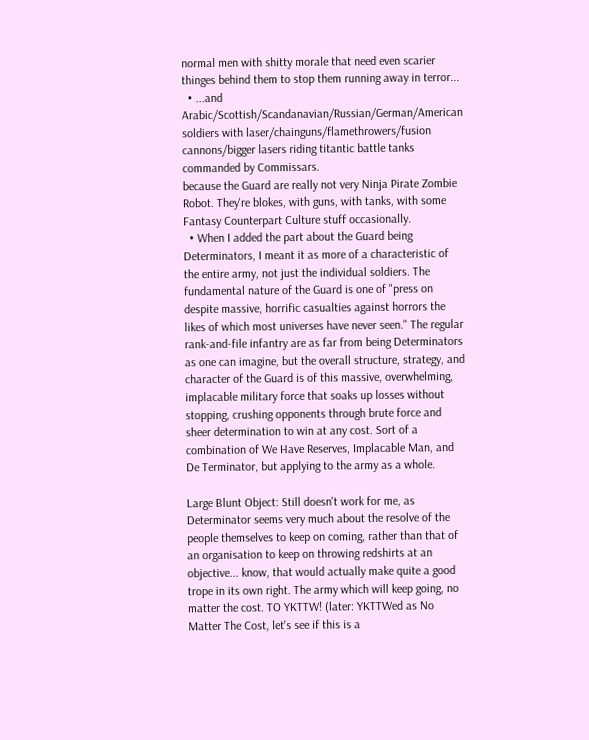normal men with shitty morale that need even scarier thinges behind them to stop them running away in terror...
  • ...and Arabic/Scottish/Scandanavian/Russian/German/American soldiers with laser/chainguns/flamethrowers/fusion cannons/bigger lasers riding titantic battle tanks commanded by Commissars.
because the Guard are really not very Ninja Pirate Zombie Robot. They're blokes, with guns, with tanks, with some Fantasy Counterpart Culture stuff occasionally.
  • When I added the part about the Guard being Determinators, I meant it as more of a characteristic of the entire army, not just the individual soldiers. The fundamental nature of the Guard is one of "press on despite massive, horrific casualties against horrors the likes of which most universes have never seen." The regular rank-and-file infantry are as far from being Determinators as one can imagine, but the overall structure, strategy, and character of the Guard is of this massive, overwhelming, implacable military force that soaks up losses without stopping, crushing opponents through brute force and sheer determination to win at any cost. Sort of a combination of We Have Reserves, Implacable Man, and De Terminator, but applying to the army as a whole.

Large Blunt Object: Still doesn't work for me, as Determinator seems very much about the resolve of the people themselves to keep on coming, rather than that of an organisation to keep on throwing redshirts at an objective... know, that would actually make quite a good trope in its own right. The army which will keep going, no matter the cost. TO YKTTW! (later: YKTTWed as No Matter The Cost, let's see if this is a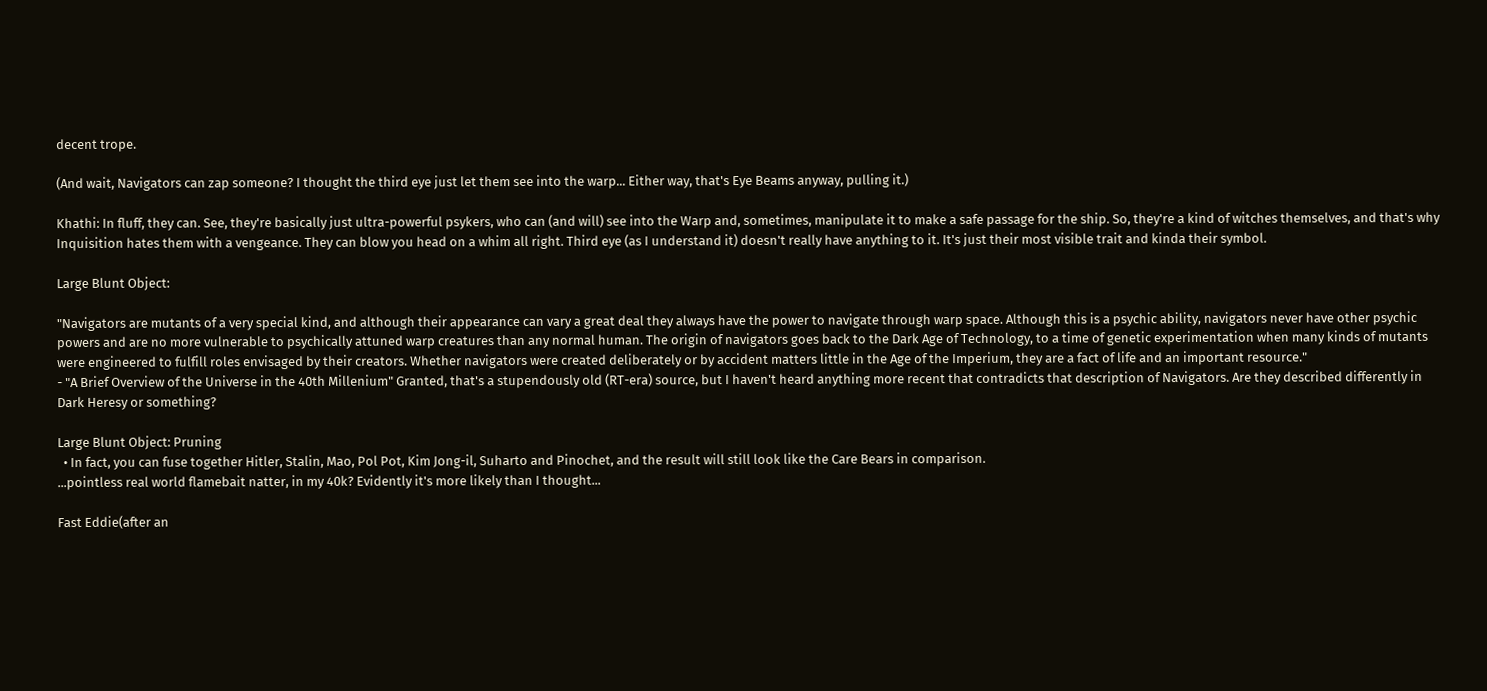decent trope.

(And wait, Navigators can zap someone? I thought the third eye just let them see into the warp... Either way, that's Eye Beams anyway, pulling it.)

Khathi: In fluff, they can. See, they're basically just ultra-powerful psykers, who can (and will) see into the Warp and, sometimes, manipulate it to make a safe passage for the ship. So, they're a kind of witches themselves, and that's why Inquisition hates them with a vengeance. They can blow you head on a whim all right. Third eye (as I understand it) doesn't really have anything to it. It's just their most visible trait and kinda their symbol.

Large Blunt Object:

"Navigators are mutants of a very special kind, and although their appearance can vary a great deal they always have the power to navigate through warp space. Although this is a psychic ability, navigators never have other psychic powers and are no more vulnerable to psychically attuned warp creatures than any normal human. The origin of navigators goes back to the Dark Age of Technology, to a time of genetic experimentation when many kinds of mutants were engineered to fulfill roles envisaged by their creators. Whether navigators were created deliberately or by accident matters little in the Age of the Imperium, they are a fact of life and an important resource."
- "A Brief Overview of the Universe in the 40th Millenium" Granted, that's a stupendously old (RT-era) source, but I haven't heard anything more recent that contradicts that description of Navigators. Are they described differently in Dark Heresy or something?

Large Blunt Object: Pruning
  • In fact, you can fuse together Hitler, Stalin, Mao, Pol Pot, Kim Jong-il, Suharto and Pinochet, and the result will still look like the Care Bears in comparison.
...pointless real world flamebait natter, in my 40k? Evidently it's more likely than I thought...

Fast Eddie(after an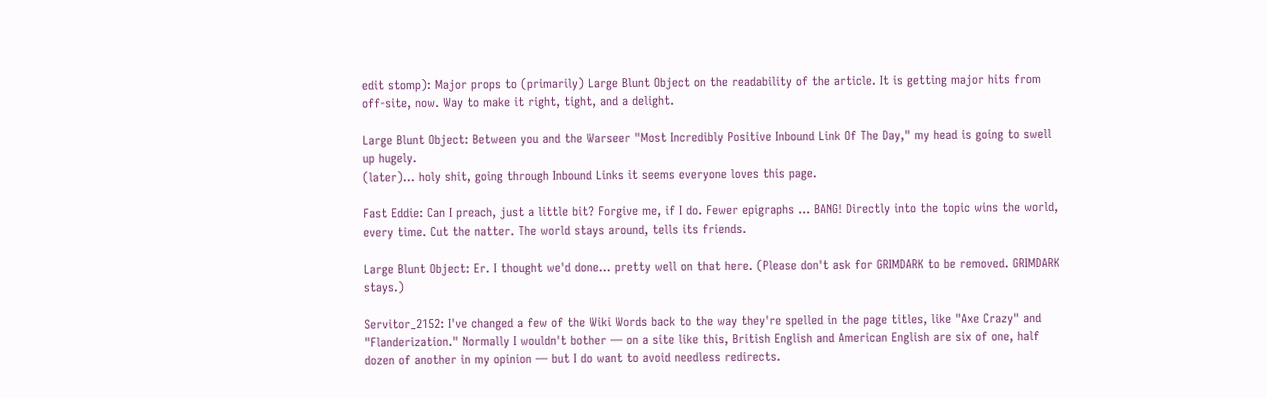edit stomp): Major props to (primarily) Large Blunt Object on the readability of the article. It is getting major hits from off-site, now. Way to make it right, tight, and a delight.

Large Blunt Object: Between you and the Warseer "Most Incredibly Positive Inbound Link Of The Day," my head is going to swell up hugely.
(later)... holy shit, going through Inbound Links it seems everyone loves this page.

Fast Eddie: Can I preach, just a little bit? Forgive me, if I do. Fewer epigraphs ... BANG! Directly into the topic wins the world, every time. Cut the natter. The world stays around, tells its friends.

Large Blunt Object: Er. I thought we'd done... pretty well on that here. (Please don't ask for GRIMDARK to be removed. GRIMDARK stays.)

Servitor_2152: I've changed a few of the Wiki Words back to the way they're spelled in the page titles, like "Axe Crazy" and "Flanderization." Normally I wouldn't bother — on a site like this, British English and American English are six of one, half dozen of another in my opinion — but I do want to avoid needless redirects.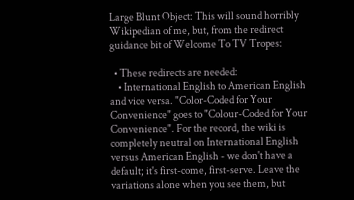Large Blunt Object: This will sound horribly Wikipedian of me, but, from the redirect guidance bit of Welcome To TV Tropes:

  • These redirects are needed:
    • International English to American English and vice versa. "Color-Coded for Your Convenience" goes to "Colour-Coded for Your Convenience". For the record, the wiki is completely neutral on International English versus American English - we don't have a default; it's first-come, first-serve. Leave the variations alone when you see them, but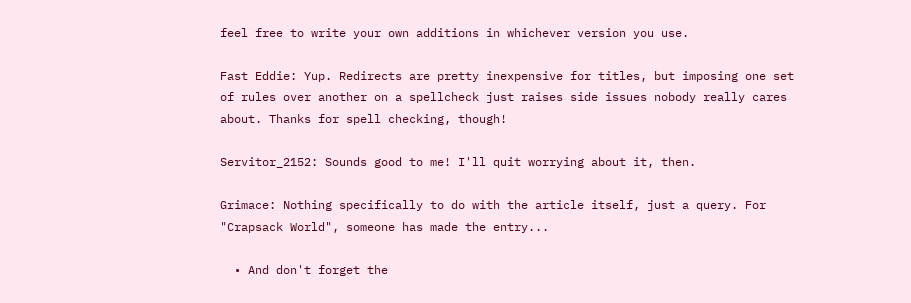feel free to write your own additions in whichever version you use.

Fast Eddie: Yup. Redirects are pretty inexpensive for titles, but imposing one set of rules over another on a spellcheck just raises side issues nobody really cares about. Thanks for spell checking, though!

Servitor_2152: Sounds good to me! I'll quit worrying about it, then.

Grimace: Nothing specifically to do with the article itself, just a query. For "Crapsack World", someone has made the entry...

  • And don't forget the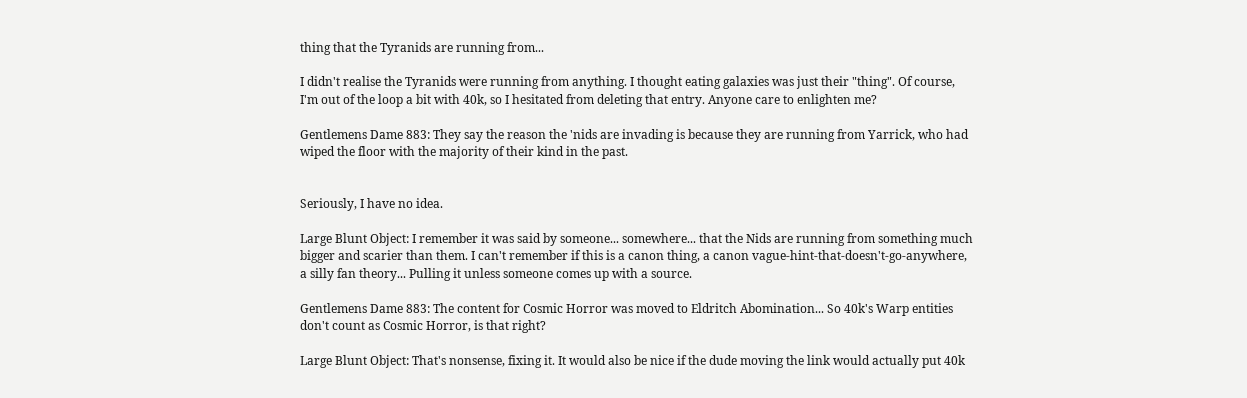thing that the Tyranids are running from...

I didn't realise the Tyranids were running from anything. I thought eating galaxies was just their "thing". Of course, I'm out of the loop a bit with 40k, so I hesitated from deleting that entry. Anyone care to enlighten me?

Gentlemens Dame 883: They say the reason the 'nids are invading is because they are running from Yarrick, who had wiped the floor with the majority of their kind in the past.


Seriously, I have no idea.

Large Blunt Object: I remember it was said by someone... somewhere... that the Nids are running from something much bigger and scarier than them. I can't remember if this is a canon thing, a canon vague-hint-that-doesn't-go-anywhere, a silly fan theory... Pulling it unless someone comes up with a source.

Gentlemens Dame 883: The content for Cosmic Horror was moved to Eldritch Abomination... So 40k's Warp entities don't count as Cosmic Horror, is that right?

Large Blunt Object: That's nonsense, fixing it. It would also be nice if the dude moving the link would actually put 40k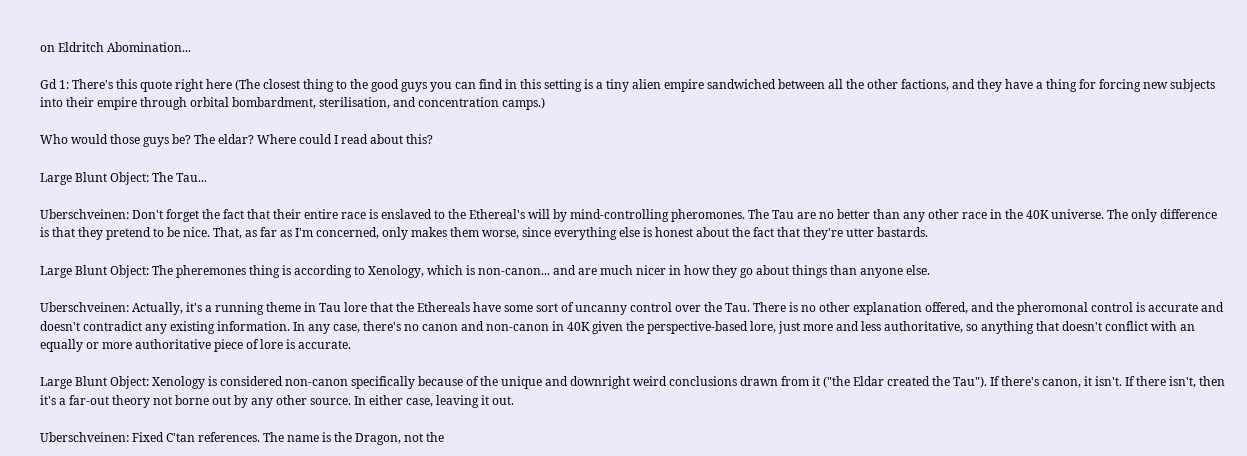on Eldritch Abomination...

Gd 1: There's this quote right here (The closest thing to the good guys you can find in this setting is a tiny alien empire sandwiched between all the other factions, and they have a thing for forcing new subjects into their empire through orbital bombardment, sterilisation, and concentration camps.)

Who would those guys be? The eldar? Where could I read about this?

Large Blunt Object: The Tau...

Uberschveinen: Don't forget the fact that their entire race is enslaved to the Ethereal's will by mind-controlling pheromones. The Tau are no better than any other race in the 40K universe. The only difference is that they pretend to be nice. That, as far as I'm concerned, only makes them worse, since everything else is honest about the fact that they're utter bastards.

Large Blunt Object: The pheremones thing is according to Xenology, which is non-canon... and are much nicer in how they go about things than anyone else.

Uberschveinen: Actually, it's a running theme in Tau lore that the Ethereals have some sort of uncanny control over the Tau. There is no other explanation offered, and the pheromonal control is accurate and doesn't contradict any existing information. In any case, there's no canon and non-canon in 40K given the perspective-based lore, just more and less authoritative, so anything that doesn't conflict with an equally or more authoritative piece of lore is accurate.

Large Blunt Object: Xenology is considered non-canon specifically because of the unique and downright weird conclusions drawn from it ("the Eldar created the Tau"). If there's canon, it isn't. If there isn't, then it's a far-out theory not borne out by any other source. In either case, leaving it out.

Uberschveinen: Fixed C'tan references. The name is the Dragon, not the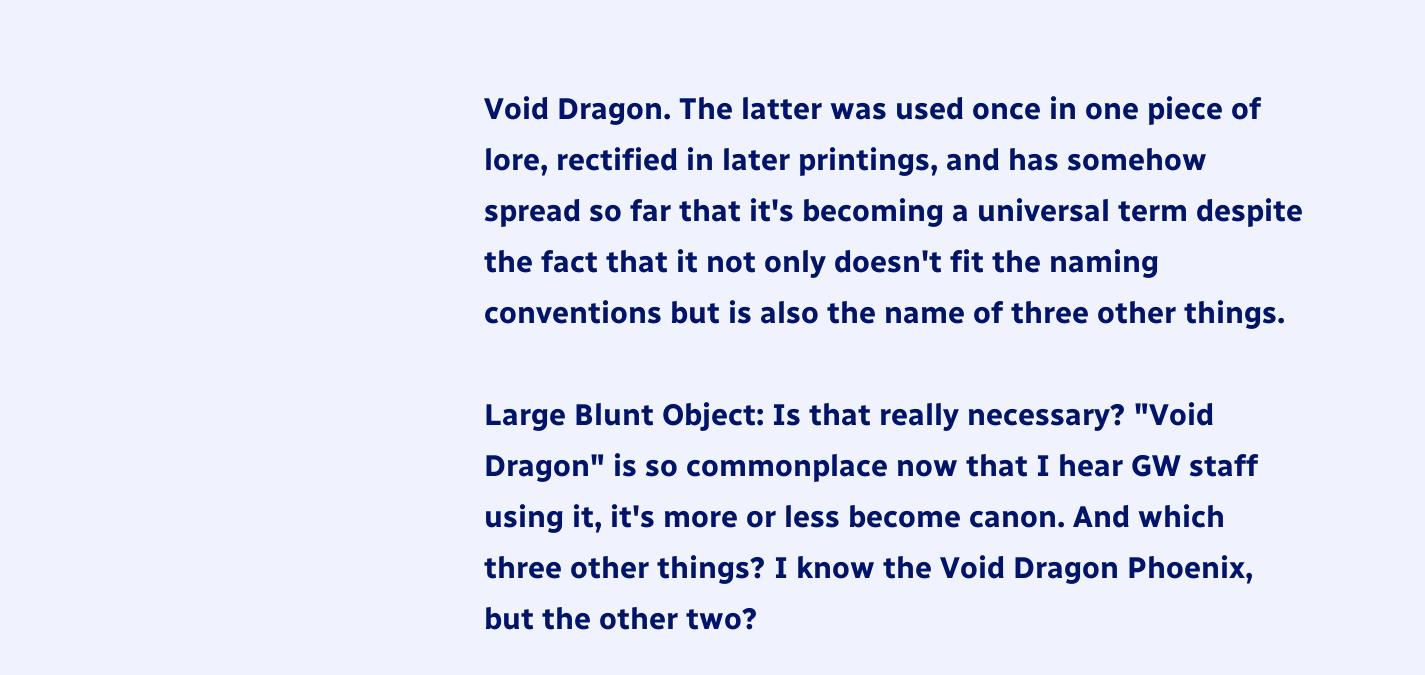Void Dragon. The latter was used once in one piece of lore, rectified in later printings, and has somehow spread so far that it's becoming a universal term despite the fact that it not only doesn't fit the naming conventions but is also the name of three other things.

Large Blunt Object: Is that really necessary? "Void Dragon" is so commonplace now that I hear GW staff using it, it's more or less become canon. And which three other things? I know the Void Dragon Phoenix, but the other two?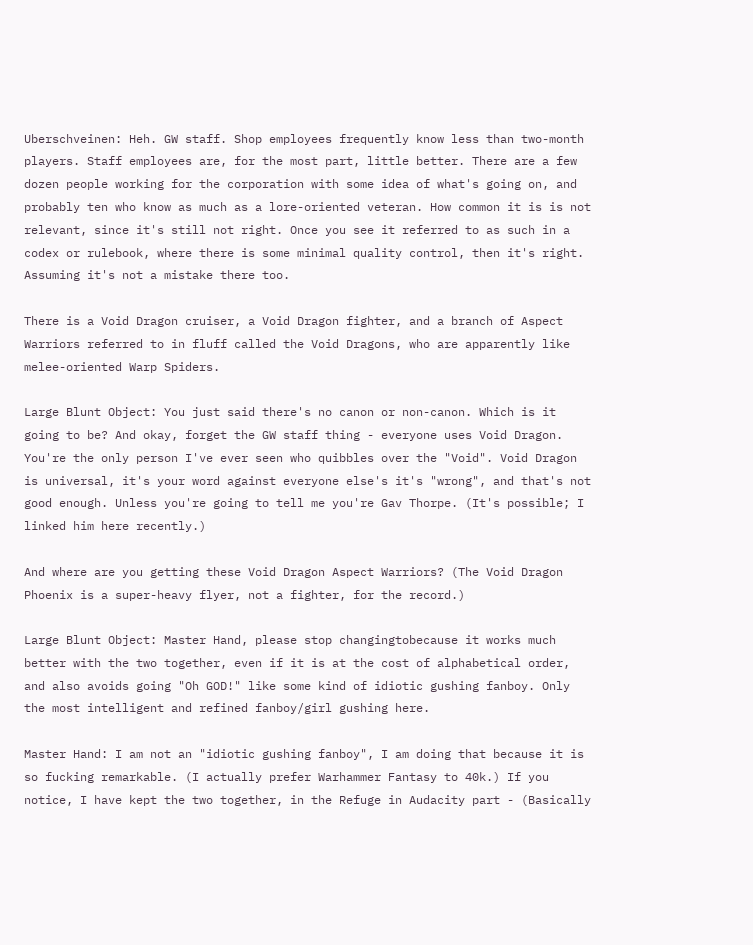Uberschveinen: Heh. GW staff. Shop employees frequently know less than two-month players. Staff employees are, for the most part, little better. There are a few dozen people working for the corporation with some idea of what's going on, and probably ten who know as much as a lore-oriented veteran. How common it is is not relevant, since it's still not right. Once you see it referred to as such in a codex or rulebook, where there is some minimal quality control, then it's right. Assuming it's not a mistake there too.

There is a Void Dragon cruiser, a Void Dragon fighter, and a branch of Aspect Warriors referred to in fluff called the Void Dragons, who are apparently like melee-oriented Warp Spiders.

Large Blunt Object: You just said there's no canon or non-canon. Which is it going to be? And okay, forget the GW staff thing - everyone uses Void Dragon. You're the only person I've ever seen who quibbles over the "Void". Void Dragon is universal, it's your word against everyone else's it's "wrong", and that's not good enough. Unless you're going to tell me you're Gav Thorpe. (It's possible; I linked him here recently.)

And where are you getting these Void Dragon Aspect Warriors? (The Void Dragon Phoenix is a super-heavy flyer, not a fighter, for the record.)

Large Blunt Object: Master Hand, please stop changingtobecause it works much better with the two together, even if it is at the cost of alphabetical order, and also avoids going "Oh GOD!" like some kind of idiotic gushing fanboy. Only the most intelligent and refined fanboy/girl gushing here.

Master Hand: I am not an "idiotic gushing fanboy", I am doing that because it is so fucking remarkable. (I actually prefer Warhammer Fantasy to 40k.) If you notice, I have kept the two together, in the Refuge in Audacity part - (Basically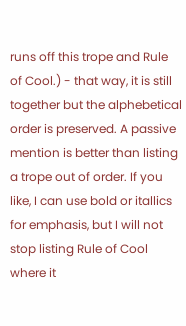runs off this trope and Rule of Cool.) - that way, it is still together but the alphebetical order is preserved. A passive mention is better than listing a trope out of order. If you like, I can use bold or itallics for emphasis, but I will not stop listing Rule of Cool where it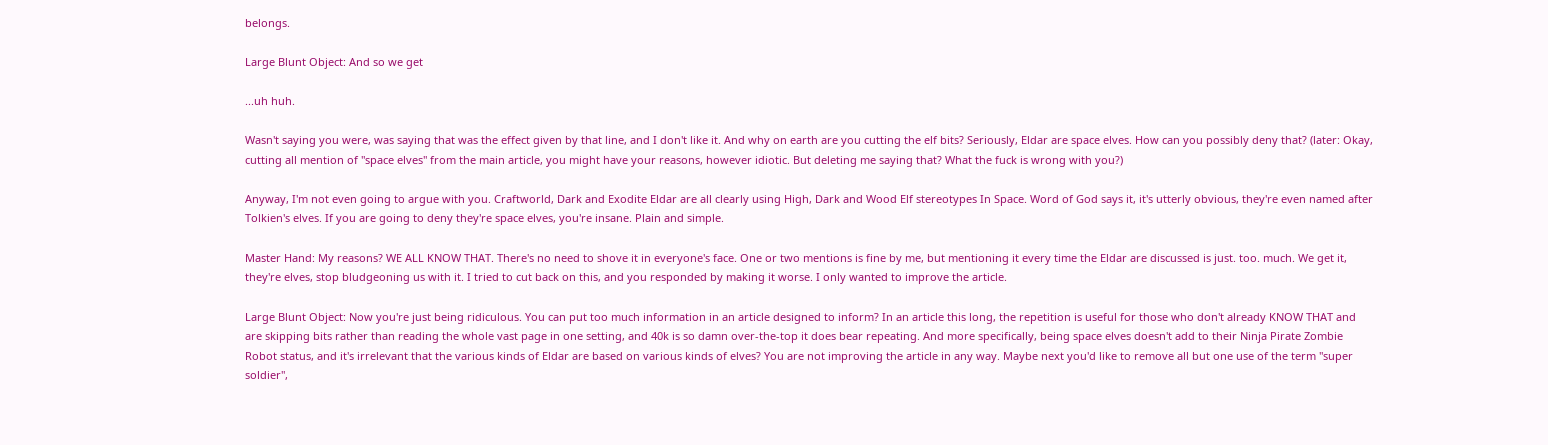belongs.

Large Blunt Object: And so we get

...uh huh.

Wasn't saying you were, was saying that was the effect given by that line, and I don't like it. And why on earth are you cutting the elf bits? Seriously, Eldar are space elves. How can you possibly deny that? (later: Okay, cutting all mention of "space elves" from the main article, you might have your reasons, however idiotic. But deleting me saying that? What the fuck is wrong with you?)

Anyway, I'm not even going to argue with you. Craftworld, Dark and Exodite Eldar are all clearly using High, Dark and Wood Elf stereotypes In Space. Word of God says it, it's utterly obvious, they're even named after Tolkien's elves. If you are going to deny they're space elves, you're insane. Plain and simple.

Master Hand: My reasons? WE ALL KNOW THAT. There's no need to shove it in everyone's face. One or two mentions is fine by me, but mentioning it every time the Eldar are discussed is just. too. much. We get it, they're elves, stop bludgeoning us with it. I tried to cut back on this, and you responded by making it worse. I only wanted to improve the article.

Large Blunt Object: Now you're just being ridiculous. You can put too much information in an article designed to inform? In an article this long, the repetition is useful for those who don't already KNOW THAT and are skipping bits rather than reading the whole vast page in one setting, and 40k is so damn over-the-top it does bear repeating. And more specifically, being space elves doesn't add to their Ninja Pirate Zombie Robot status, and it's irrelevant that the various kinds of Eldar are based on various kinds of elves? You are not improving the article in any way. Maybe next you'd like to remove all but one use of the term "super soldier",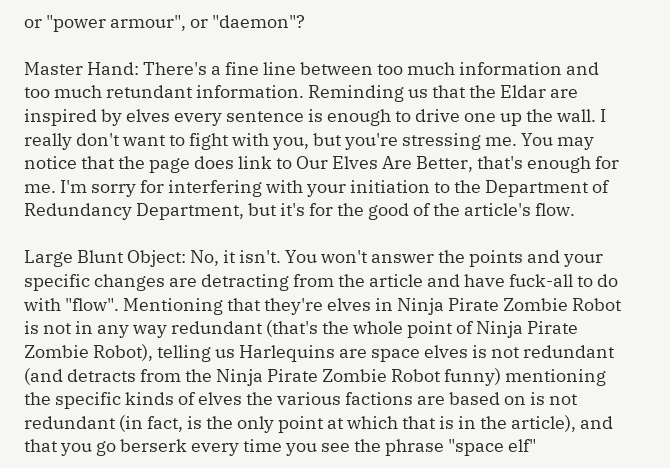or "power armour", or "daemon"?

Master Hand: There's a fine line between too much information and too much retundant information. Reminding us that the Eldar are inspired by elves every sentence is enough to drive one up the wall. I really don't want to fight with you, but you're stressing me. You may notice that the page does link to Our Elves Are Better, that's enough for me. I'm sorry for interfering with your initiation to the Department of Redundancy Department, but it's for the good of the article's flow.

Large Blunt Object: No, it isn't. You won't answer the points and your specific changes are detracting from the article and have fuck-all to do with "flow". Mentioning that they're elves in Ninja Pirate Zombie Robot is not in any way redundant (that's the whole point of Ninja Pirate Zombie Robot), telling us Harlequins are space elves is not redundant (and detracts from the Ninja Pirate Zombie Robot funny) mentioning the specific kinds of elves the various factions are based on is not redundant (in fact, is the only point at which that is in the article), and that you go berserk every time you see the phrase "space elf"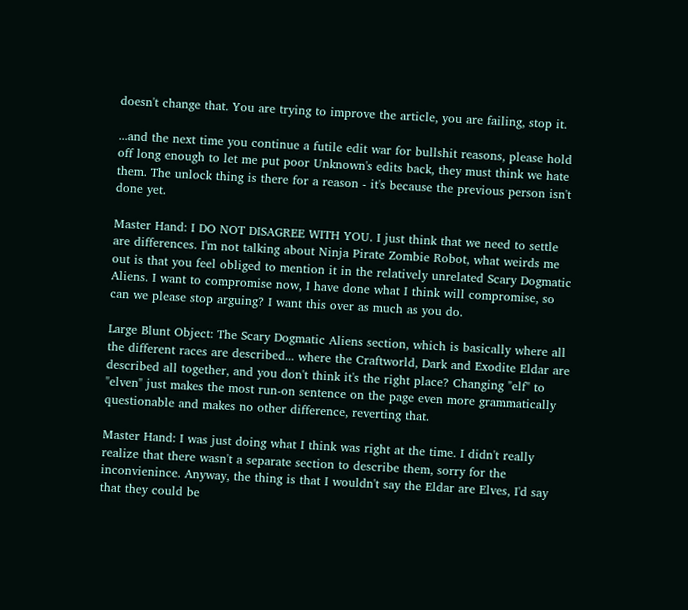doesn't change that. You are trying to improve the article, you are failing, stop it.

...and the next time you continue a futile edit war for bullshit reasons, please hold off long enough to let me put poor Unknown's edits back, they must think we hate them. The unlock thing is there for a reason - it's because the previous person isn't done yet.

Master Hand: I DO NOT DISAGREE WITH YOU. I just think that we need to settle are differences. I'm not talking about Ninja Pirate Zombie Robot, what weirds me out is that you feel obliged to mention it in the relatively unrelated Scary Dogmatic Aliens. I want to compromise now, I have done what I think will compromise, so can we please stop arguing? I want this over as much as you do.

Large Blunt Object: The Scary Dogmatic Aliens section, which is basically where all the different races are described... where the Craftworld, Dark and Exodite Eldar are described all together, and you don't think it's the right place? Changing "elf" to "elven" just makes the most run-on sentence on the page even more grammatically questionable and makes no other difference, reverting that.

Master Hand: I was just doing what I think was right at the time. I didn't really realize that there wasn't a separate section to describe them, sorry for the inconvienince. Anyway, the thing is that I wouldn't say the Eldar are Elves, I'd say that they could be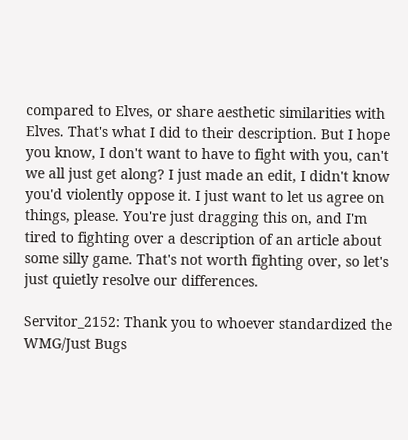compared to Elves, or share aesthetic similarities with Elves. That's what I did to their description. But I hope you know, I don't want to have to fight with you, can't we all just get along? I just made an edit, I didn't know you'd violently oppose it. I just want to let us agree on things, please. You're just dragging this on, and I'm tired to fighting over a description of an article about some silly game. That's not worth fighting over, so let's just quietly resolve our differences.

Servitor_2152: Thank you to whoever standardized the WMG/Just Bugs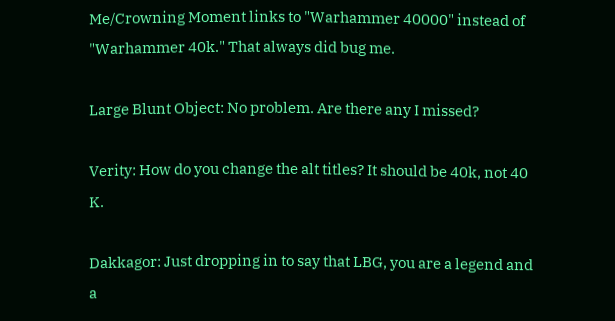Me/Crowning Moment links to "Warhammer 40000" instead of "Warhammer 40k." That always did bug me.

Large Blunt Object: No problem. Are there any I missed?

Verity: How do you change the alt titles? It should be 40k, not 40 K.

Dakkagor: Just dropping in to say that LBG, you are a legend and a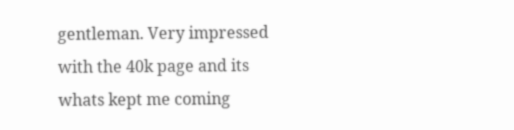gentleman. Very impressed with the 40k page and its whats kept me coming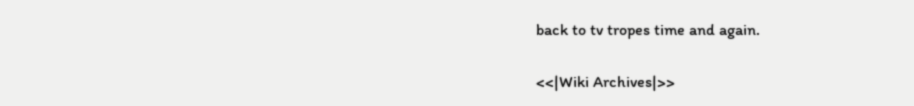back to tv tropes time and again.

<<|Wiki Archives|>>